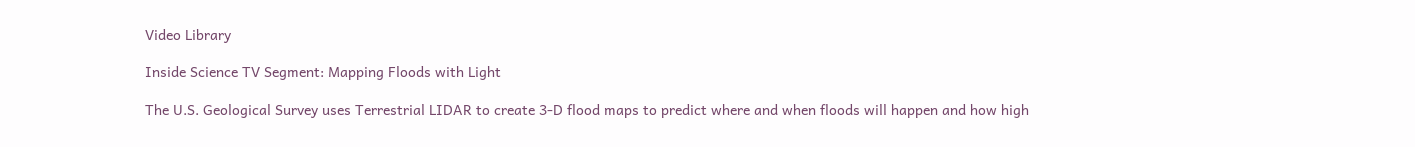Video Library

Inside Science TV Segment: Mapping Floods with Light

The U.S. Geological Survey uses Terrestrial LIDAR to create 3-D flood maps to predict where and when floods will happen and how high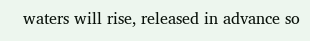waters will rise, released in advance so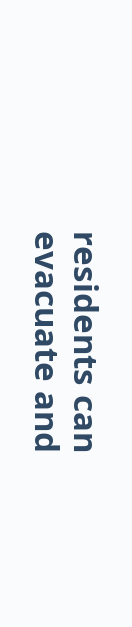residents can evacuate and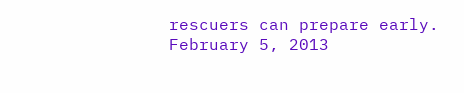rescuers can prepare early. February 5, 2013